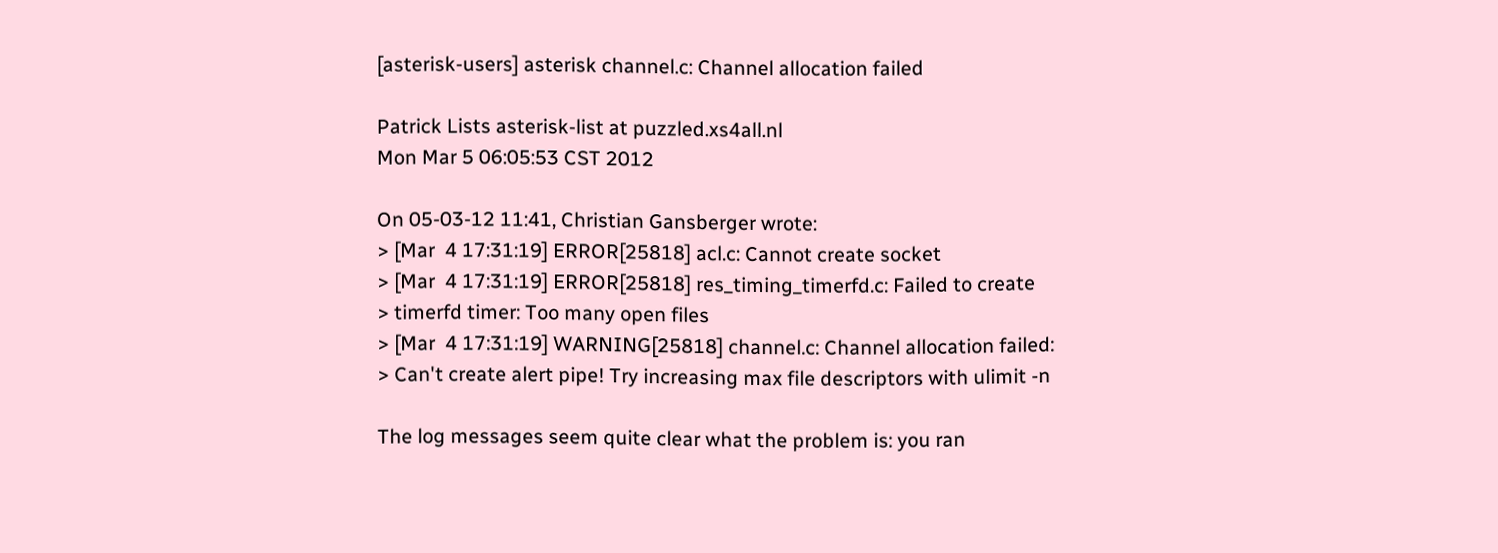[asterisk-users] asterisk channel.c: Channel allocation failed

Patrick Lists asterisk-list at puzzled.xs4all.nl
Mon Mar 5 06:05:53 CST 2012

On 05-03-12 11:41, Christian Gansberger wrote:
> [Mar  4 17:31:19] ERROR[25818] acl.c: Cannot create socket
> [Mar  4 17:31:19] ERROR[25818] res_timing_timerfd.c: Failed to create
> timerfd timer: Too many open files
> [Mar  4 17:31:19] WARNING[25818] channel.c: Channel allocation failed:
> Can't create alert pipe! Try increasing max file descriptors with ulimit -n

The log messages seem quite clear what the problem is: you ran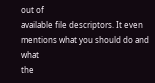out of
available file descriptors. It even mentions what you should do and what
the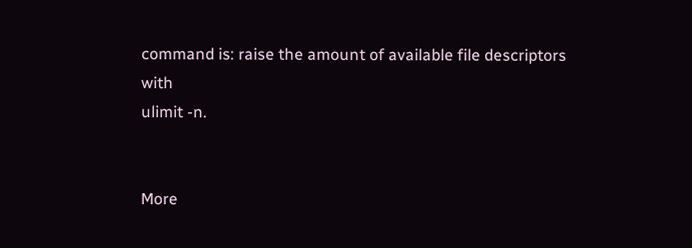command is: raise the amount of available file descriptors with
ulimit -n.


More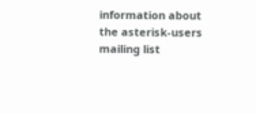information about the asterisk-users mailing list